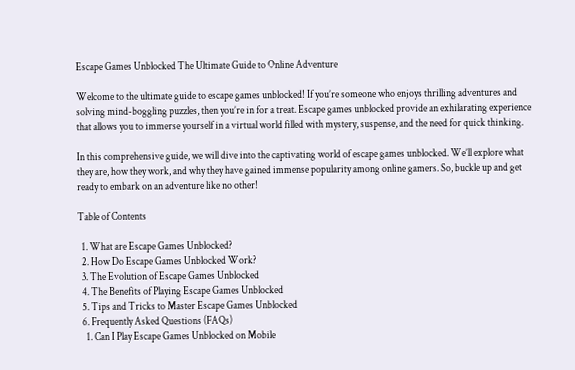Escape Games Unblocked The Ultimate Guide to Online Adventure

Welcome to the ultimate guide to escape games unblocked! If you’re someone who enjoys thrilling adventures and solving mind-boggling puzzles, then you’re in for a treat. Escape games unblocked provide an exhilarating experience that allows you to immerse yourself in a virtual world filled with mystery, suspense, and the need for quick thinking.

In this comprehensive guide, we will dive into the captivating world of escape games unblocked. We’ll explore what they are, how they work, and why they have gained immense popularity among online gamers. So, buckle up and get ready to embark on an adventure like no other!

Table of Contents

  1. What are Escape Games Unblocked?
  2. How Do Escape Games Unblocked Work?
  3. The Evolution of Escape Games Unblocked
  4. The Benefits of Playing Escape Games Unblocked
  5. Tips and Tricks to Master Escape Games Unblocked
  6. Frequently Asked Questions (FAQs)
    1. Can I Play Escape Games Unblocked on Mobile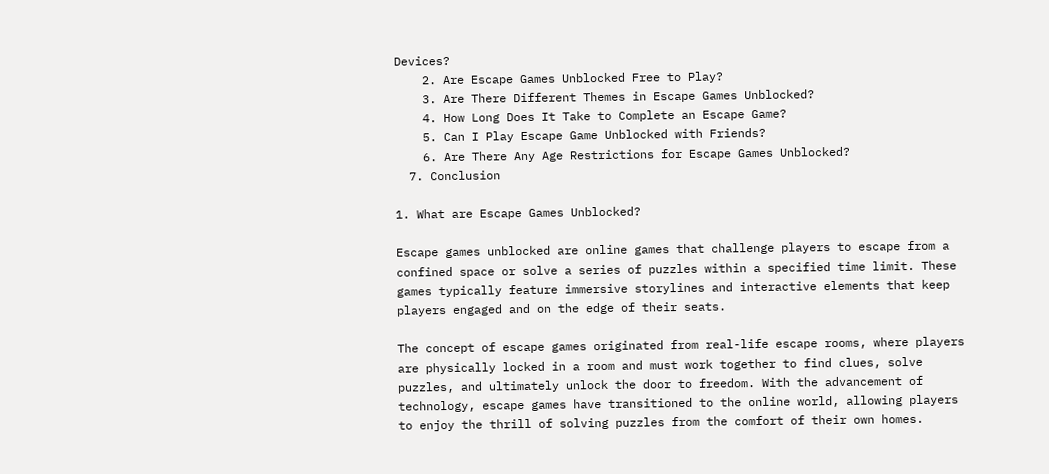Devices?
    2. Are Escape Games Unblocked Free to Play?
    3. Are There Different Themes in Escape Games Unblocked?
    4. How Long Does It Take to Complete an Escape Game?
    5. Can I Play Escape Game Unblocked with Friends?
    6. Are There Any Age Restrictions for Escape Games Unblocked?
  7. Conclusion

1. What are Escape Games Unblocked?

Escape games unblocked are online games that challenge players to escape from a confined space or solve a series of puzzles within a specified time limit. These games typically feature immersive storylines and interactive elements that keep players engaged and on the edge of their seats.

The concept of escape games originated from real-life escape rooms, where players are physically locked in a room and must work together to find clues, solve puzzles, and ultimately unlock the door to freedom. With the advancement of technology, escape games have transitioned to the online world, allowing players to enjoy the thrill of solving puzzles from the comfort of their own homes.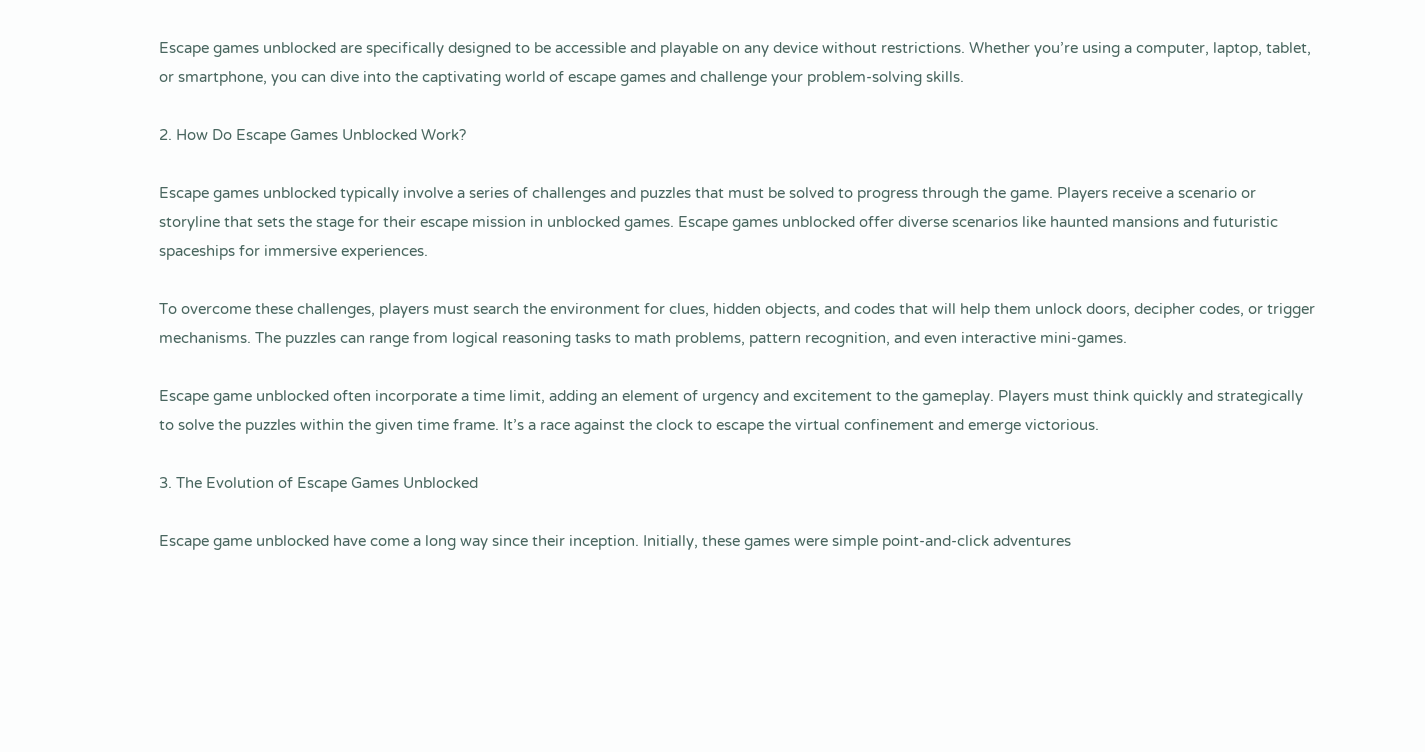Escape games unblocked are specifically designed to be accessible and playable on any device without restrictions. Whether you’re using a computer, laptop, tablet, or smartphone, you can dive into the captivating world of escape games and challenge your problem-solving skills.

2. How Do Escape Games Unblocked Work?

Escape games unblocked typically involve a series of challenges and puzzles that must be solved to progress through the game. Players receive a scenario or storyline that sets the stage for their escape mission in unblocked games. Escape games unblocked offer diverse scenarios like haunted mansions and futuristic spaceships for immersive experiences.

To overcome these challenges, players must search the environment for clues, hidden objects, and codes that will help them unlock doors, decipher codes, or trigger mechanisms. The puzzles can range from logical reasoning tasks to math problems, pattern recognition, and even interactive mini-games.

Escape game unblocked often incorporate a time limit, adding an element of urgency and excitement to the gameplay. Players must think quickly and strategically to solve the puzzles within the given time frame. It’s a race against the clock to escape the virtual confinement and emerge victorious.

3. The Evolution of Escape Games Unblocked

Escape game unblocked have come a long way since their inception. Initially, these games were simple point-and-click adventures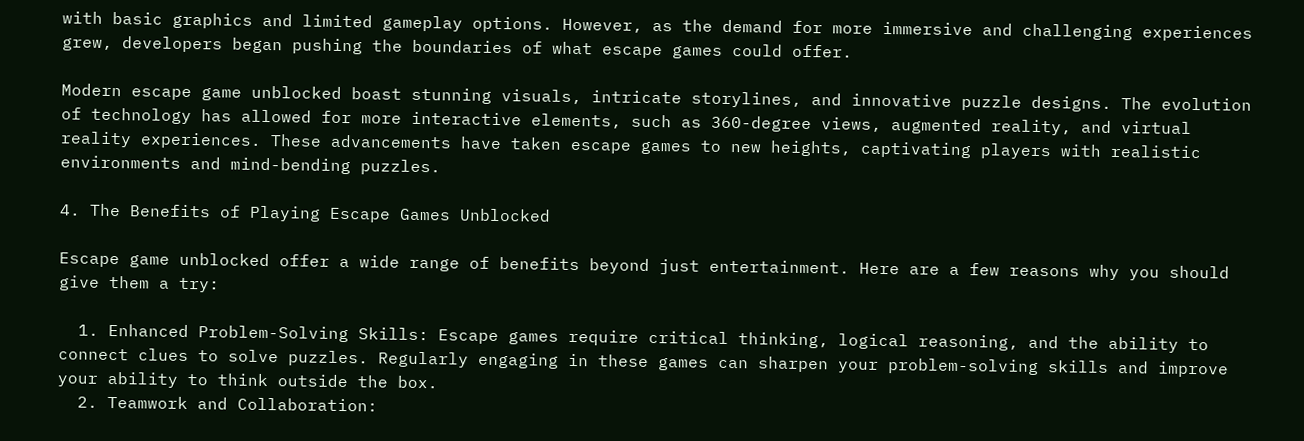with basic graphics and limited gameplay options. However, as the demand for more immersive and challenging experiences grew, developers began pushing the boundaries of what escape games could offer.

Modern escape game unblocked boast stunning visuals, intricate storylines, and innovative puzzle designs. The evolution of technology has allowed for more interactive elements, such as 360-degree views, augmented reality, and virtual reality experiences. These advancements have taken escape games to new heights, captivating players with realistic environments and mind-bending puzzles.

4. The Benefits of Playing Escape Games Unblocked

Escape game unblocked offer a wide range of benefits beyond just entertainment. Here are a few reasons why you should give them a try:

  1. Enhanced Problem-Solving Skills: Escape games require critical thinking, logical reasoning, and the ability to connect clues to solve puzzles. Regularly engaging in these games can sharpen your problem-solving skills and improve your ability to think outside the box.
  2. Teamwork and Collaboration: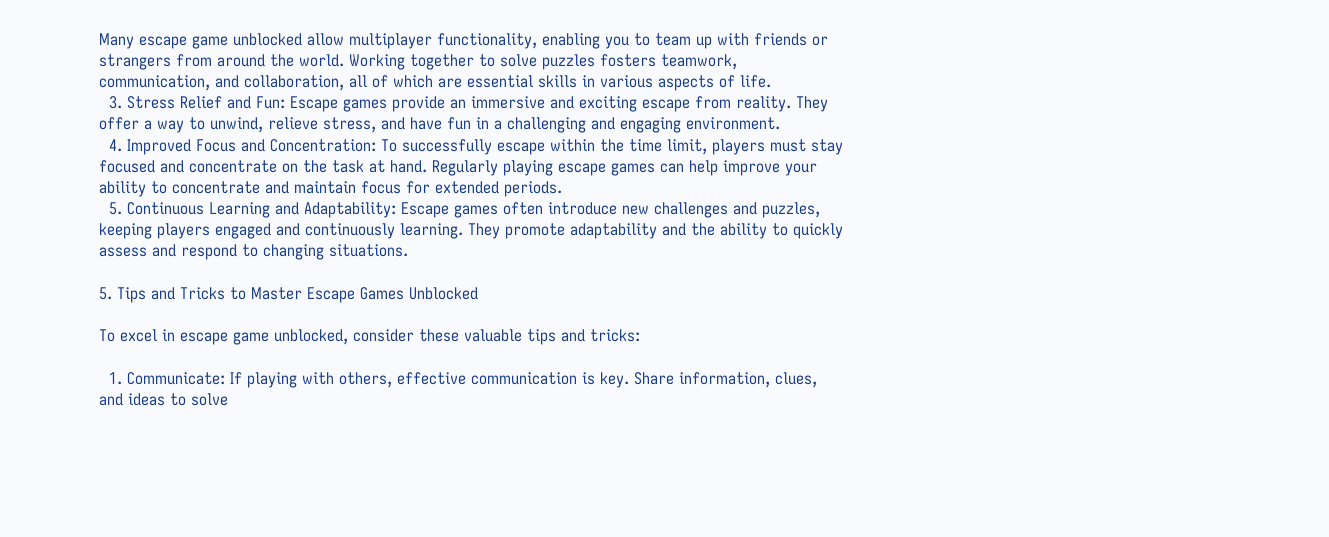Many escape game unblocked allow multiplayer functionality, enabling you to team up with friends or strangers from around the world. Working together to solve puzzles fosters teamwork, communication, and collaboration, all of which are essential skills in various aspects of life.
  3. Stress Relief and Fun: Escape games provide an immersive and exciting escape from reality. They offer a way to unwind, relieve stress, and have fun in a challenging and engaging environment.
  4. Improved Focus and Concentration: To successfully escape within the time limit, players must stay focused and concentrate on the task at hand. Regularly playing escape games can help improve your ability to concentrate and maintain focus for extended periods.
  5. Continuous Learning and Adaptability: Escape games often introduce new challenges and puzzles, keeping players engaged and continuously learning. They promote adaptability and the ability to quickly assess and respond to changing situations.

5. Tips and Tricks to Master Escape Games Unblocked

To excel in escape game unblocked, consider these valuable tips and tricks:

  1. Communicate: If playing with others, effective communication is key. Share information, clues, and ideas to solve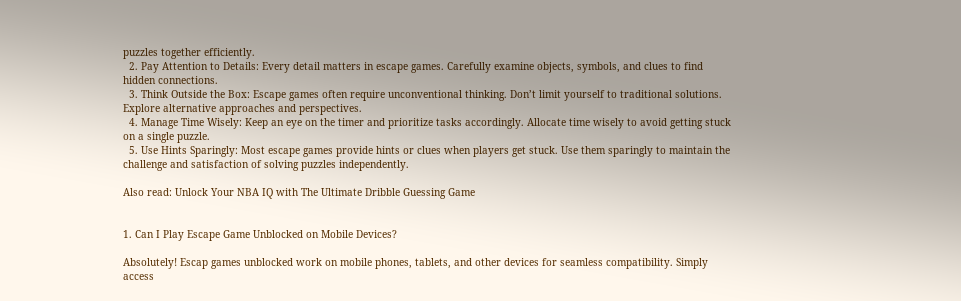puzzles together efficiently.
  2. Pay Attention to Details: Every detail matters in escape games. Carefully examine objects, symbols, and clues to find hidden connections.
  3. Think Outside the Box: Escape games often require unconventional thinking. Don’t limit yourself to traditional solutions. Explore alternative approaches and perspectives.
  4. Manage Time Wisely: Keep an eye on the timer and prioritize tasks accordingly. Allocate time wisely to avoid getting stuck on a single puzzle.
  5. Use Hints Sparingly: Most escape games provide hints or clues when players get stuck. Use them sparingly to maintain the challenge and satisfaction of solving puzzles independently.

Also read: Unlock Your NBA IQ with The Ultimate Dribble Guessing Game


1. Can I Play Escape Game Unblocked on Mobile Devices?

Absolutely! Escap games unblocked work on mobile phones, tablets, and other devices for seamless compatibility. Simply access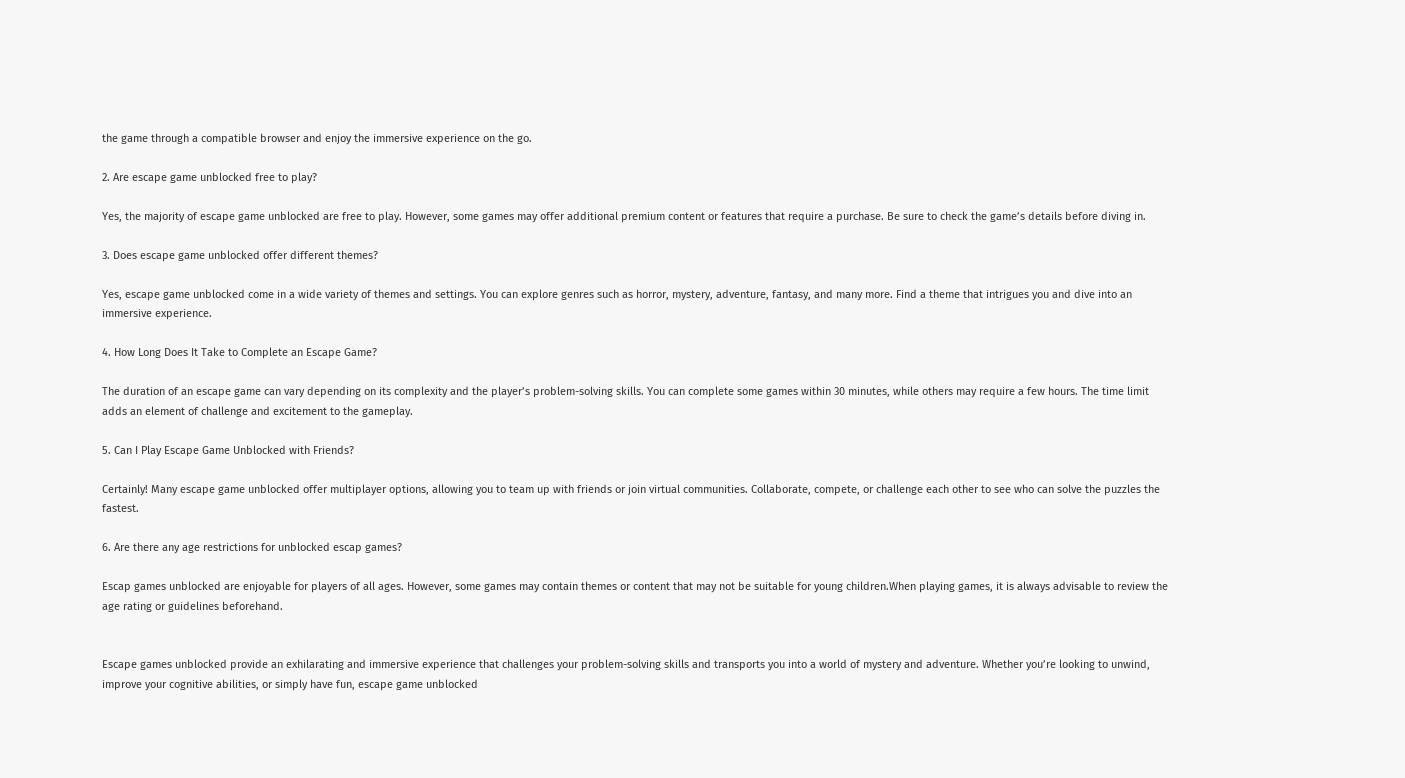the game through a compatible browser and enjoy the immersive experience on the go.

2. Are escape game unblocked free to play?

Yes, the majority of escape game unblocked are free to play. However, some games may offer additional premium content or features that require a purchase. Be sure to check the game’s details before diving in.

3. Does escape game unblocked offer different themes?

Yes, escape game unblocked come in a wide variety of themes and settings. You can explore genres such as horror, mystery, adventure, fantasy, and many more. Find a theme that intrigues you and dive into an immersive experience.

4. How Long Does It Take to Complete an Escape Game?

The duration of an escape game can vary depending on its complexity and the player’s problem-solving skills. You can complete some games within 30 minutes, while others may require a few hours. The time limit adds an element of challenge and excitement to the gameplay.

5. Can I Play Escape Game Unblocked with Friends?

Certainly! Many escape game unblocked offer multiplayer options, allowing you to team up with friends or join virtual communities. Collaborate, compete, or challenge each other to see who can solve the puzzles the fastest.

6. Are there any age restrictions for unblocked escap games?

Escap games unblocked are enjoyable for players of all ages. However, some games may contain themes or content that may not be suitable for young children.When playing games, it is always advisable to review the age rating or guidelines beforehand.


Escape games unblocked provide an exhilarating and immersive experience that challenges your problem-solving skills and transports you into a world of mystery and adventure. Whether you’re looking to unwind, improve your cognitive abilities, or simply have fun, escape game unblocked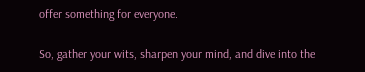offer something for everyone.

So, gather your wits, sharpen your mind, and dive into the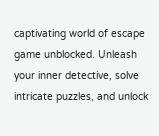captivating world of escape game unblocked. Unleash your inner detective, solve intricate puzzles, and unlock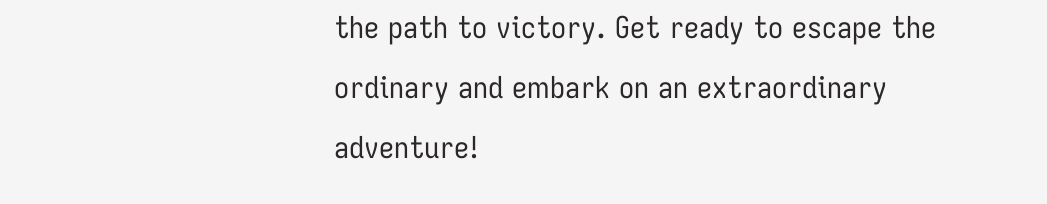the path to victory. Get ready to escape the ordinary and embark on an extraordinary adventure!